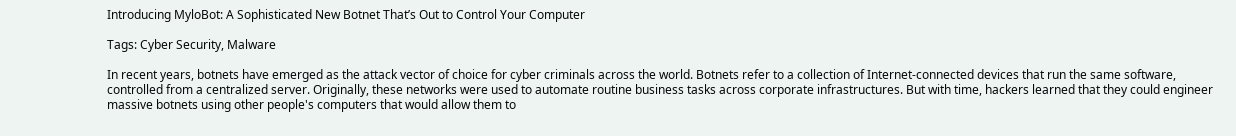Introducing MyloBot: A Sophisticated New Botnet That’s Out to Control Your Computer

Tags: Cyber Security, Malware

In recent years, botnets have emerged as the attack vector of choice for cyber criminals across the world. Botnets refer to a collection of Internet-connected devices that run the same software, controlled from a centralized server. Originally, these networks were used to automate routine business tasks across corporate infrastructures. But with time, hackers learned that they could engineer massive botnets using other people's computers that would allow them to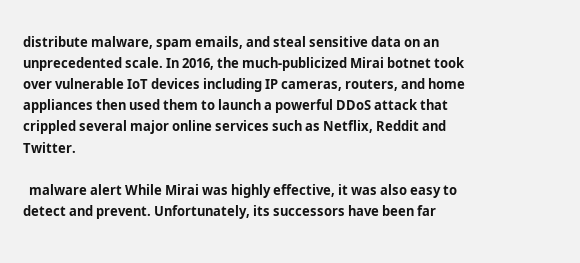distribute malware, spam emails, and steal sensitive data on an unprecedented scale. In 2016, the much-publicized Mirai botnet took over vulnerable IoT devices including IP cameras, routers, and home appliances then used them to launch a powerful DDoS attack that crippled several major online services such as Netflix, Reddit and Twitter.

  malware alert While Mirai was highly effective, it was also easy to detect and prevent. Unfortunately, its successors have been far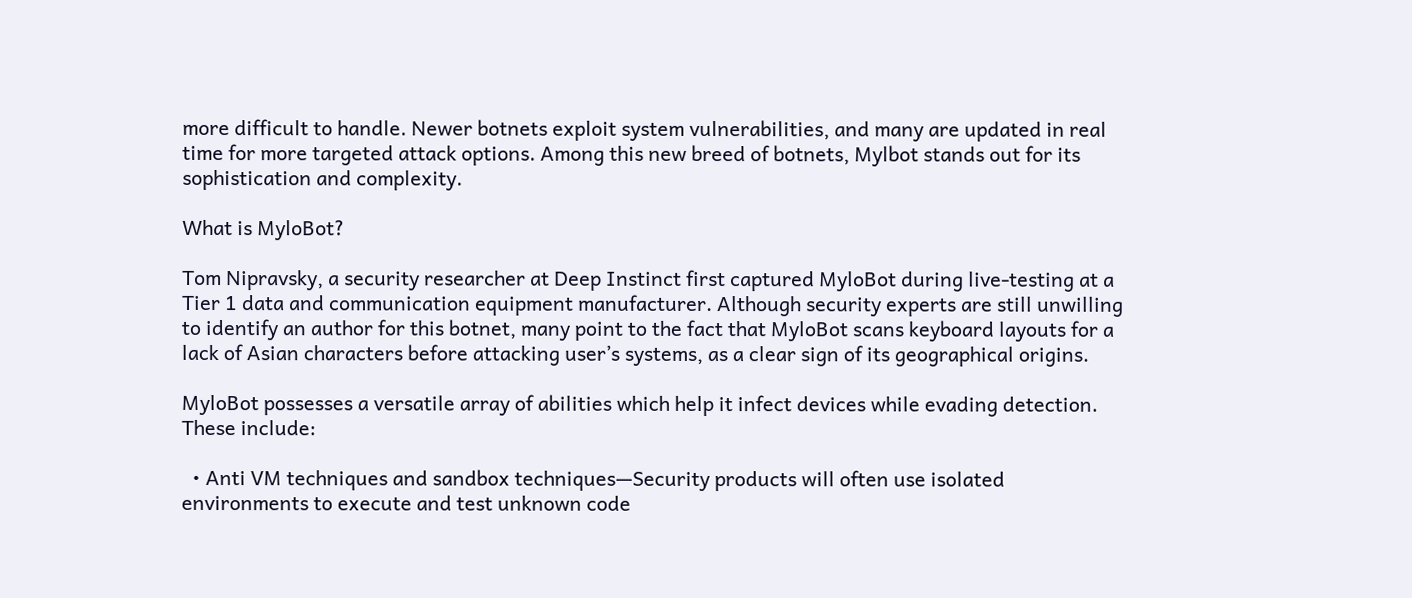more difficult to handle. Newer botnets exploit system vulnerabilities, and many are updated in real time for more targeted attack options. Among this new breed of botnets, Mylbot stands out for its sophistication and complexity.

What is MyloBot?

Tom Nipravsky, a security researcher at Deep Instinct first captured MyloBot during live-testing at a Tier 1 data and communication equipment manufacturer. Although security experts are still unwilling to identify an author for this botnet, many point to the fact that MyloBot scans keyboard layouts for a lack of Asian characters before attacking user’s systems, as a clear sign of its geographical origins.

MyloBot possesses a versatile array of abilities which help it infect devices while evading detection. These include:

  • Anti VM techniques and sandbox techniques—Security products will often use isolated environments to execute and test unknown code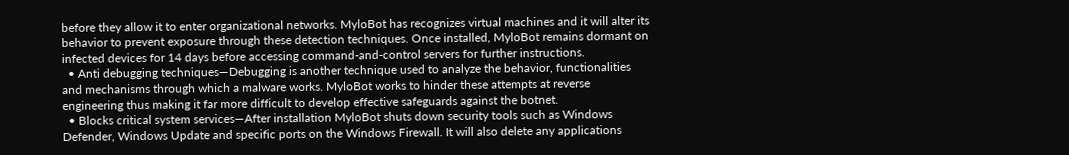before they allow it to enter organizational networks. MyloBot has recognizes virtual machines and it will alter its behavior to prevent exposure through these detection techniques. Once installed, MyloBot remains dormant on infected devices for 14 days before accessing command-and-control servers for further instructions.
  • Anti debugging techniques—Debugging is another technique used to analyze the behavior, functionalities and mechanisms through which a malware works. MyloBot works to hinder these attempts at reverse engineering thus making it far more difficult to develop effective safeguards against the botnet.
  • Blocks critical system services—After installation MyloBot shuts down security tools such as Windows Defender, Windows Update and specific ports on the Windows Firewall. It will also delete any applications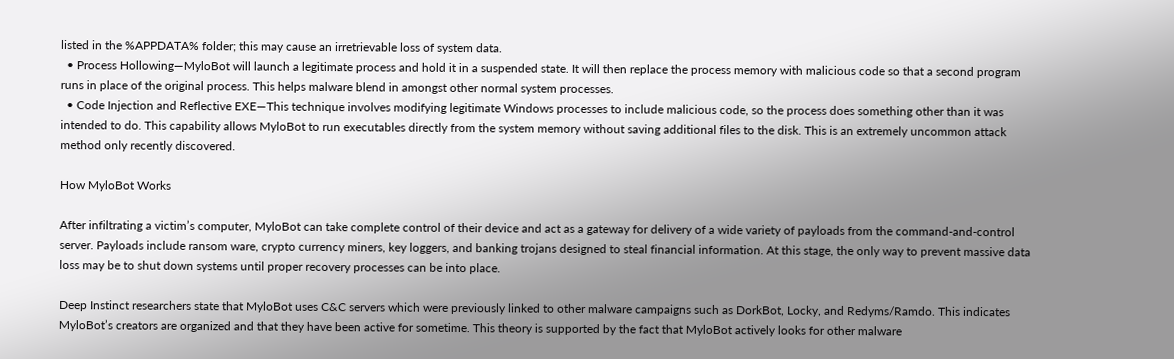listed in the %APPDATA% folder; this may cause an irretrievable loss of system data.
  • Process Hollowing—MyloBot will launch a legitimate process and hold it in a suspended state. It will then replace the process memory with malicious code so that a second program runs in place of the original process. This helps malware blend in amongst other normal system processes.
  • Code Injection and Reflective EXE—This technique involves modifying legitimate Windows processes to include malicious code, so the process does something other than it was intended to do. This capability allows MyloBot to run executables directly from the system memory without saving additional files to the disk. This is an extremely uncommon attack method only recently discovered.

How MyloBot Works

After infiltrating a victim’s computer, MyloBot can take complete control of their device and act as a gateway for delivery of a wide variety of payloads from the command-and-control server. Payloads include ransom ware, crypto currency miners, key loggers, and banking trojans designed to steal financial information. At this stage, the only way to prevent massive data loss may be to shut down systems until proper recovery processes can be into place.

Deep Instinct researchers state that MyloBot uses C&C servers which were previously linked to other malware campaigns such as DorkBot, Locky, and Redyms/Ramdo. This indicates MyloBot’s creators are organized and that they have been active for sometime. This theory is supported by the fact that MyloBot actively looks for other malware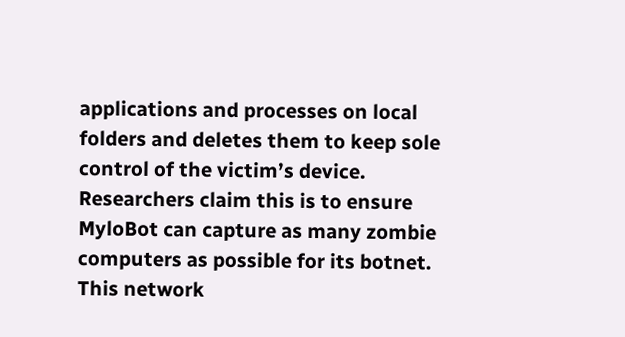applications and processes on local folders and deletes them to keep sole control of the victim’s device. Researchers claim this is to ensure MyloBot can capture as many zombie computers as possible for its botnet. This network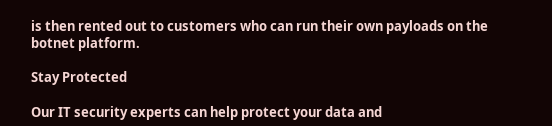is then rented out to customers who can run their own payloads on the botnet platform.

Stay Protected

Our IT security experts can help protect your data and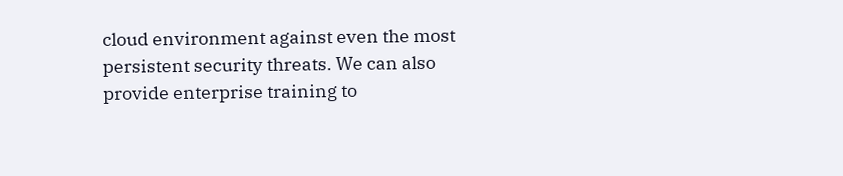cloud environment against even the most persistent security threats. We can also provide enterprise training to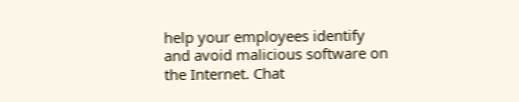help your employees identify and avoid malicious software on the Internet. Chat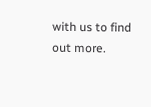with us to find out more.